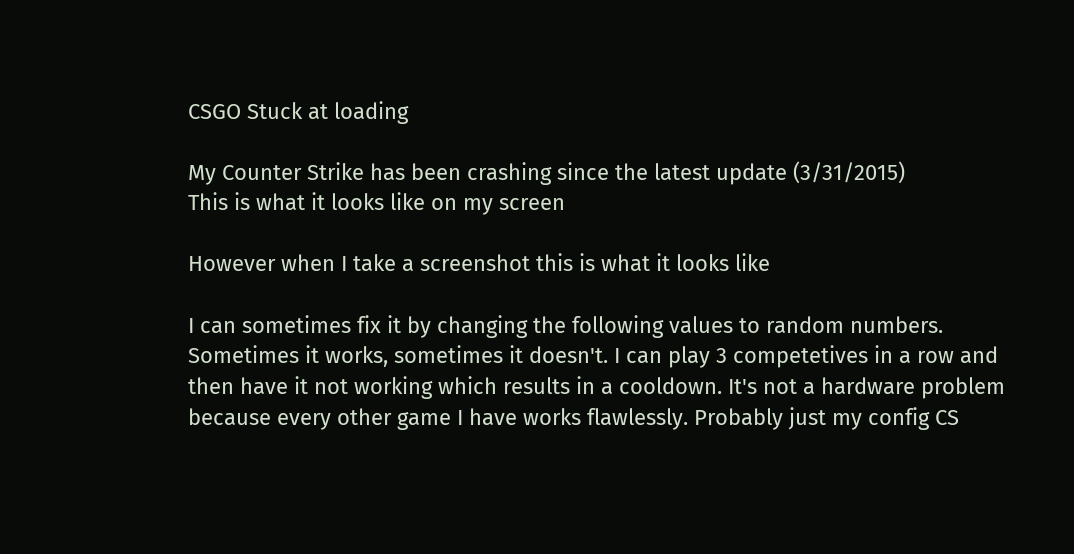CSGO Stuck at loading

My Counter Strike has been crashing since the latest update (3/31/2015)
This is what it looks like on my screen

However when I take a screenshot this is what it looks like

I can sometimes fix it by changing the following values to random numbers.
Sometimes it works, sometimes it doesn't. I can play 3 competetives in a row and then have it not working which results in a cooldown. It's not a hardware problem because every other game I have works flawlessly. Probably just my config CS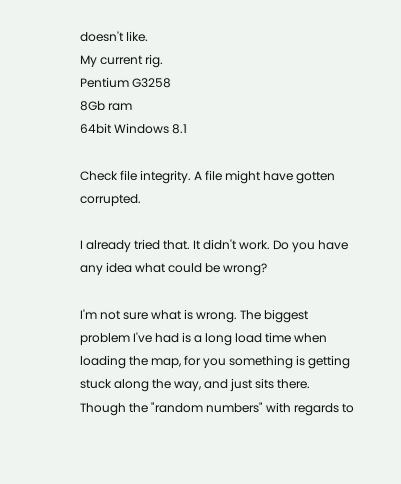doesn't like.
My current rig.
Pentium G3258
8Gb ram
64bit Windows 8.1

Check file integrity. A file might have gotten corrupted.

I already tried that. It didn't work. Do you have any idea what could be wrong?

I'm not sure what is wrong. The biggest problem I've had is a long load time when loading the map, for you something is getting stuck along the way, and just sits there. Though the "random numbers" with regards to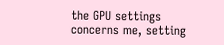the GPU settings concerns me, setting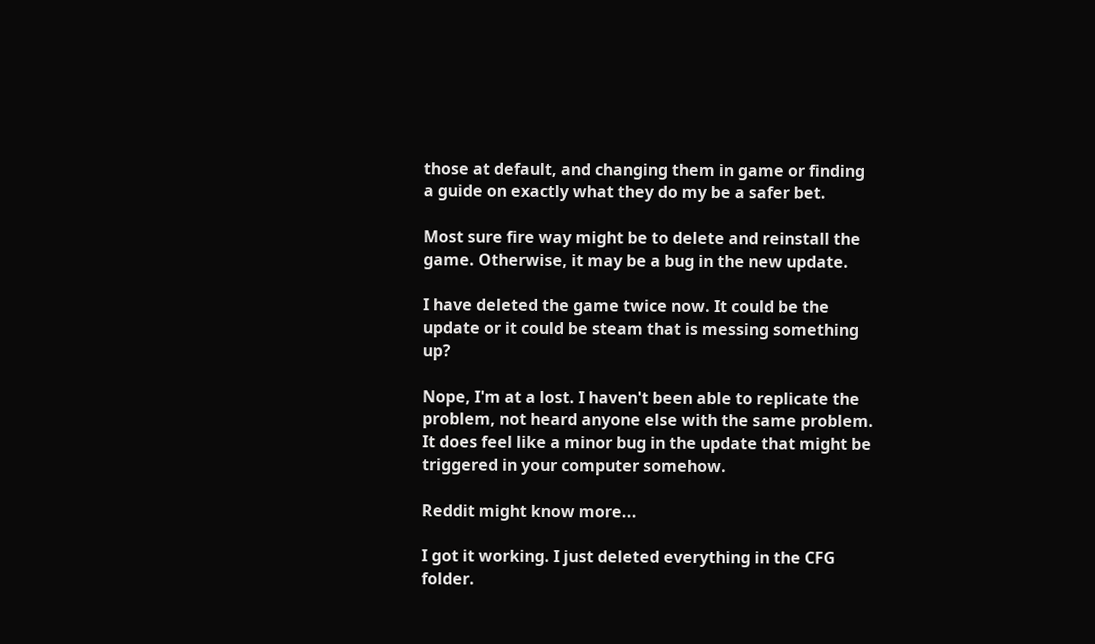those at default, and changing them in game or finding a guide on exactly what they do my be a safer bet.

Most sure fire way might be to delete and reinstall the game. Otherwise, it may be a bug in the new update.

I have deleted the game twice now. It could be the update or it could be steam that is messing something up?

Nope, I'm at a lost. I haven't been able to replicate the problem, not heard anyone else with the same problem. It does feel like a minor bug in the update that might be triggered in your computer somehow.

Reddit might know more...

I got it working. I just deleted everything in the CFG folder.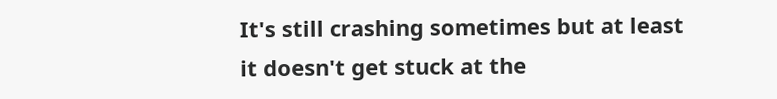It's still crashing sometimes but at least it doesn't get stuck at the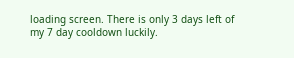loading screen. There is only 3 days left of my 7 day cooldown luckily.